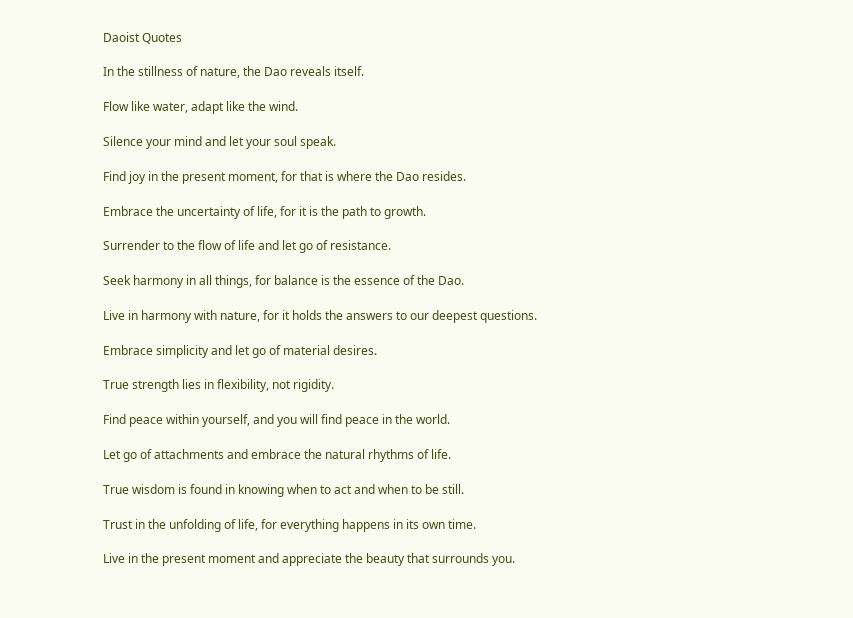Daoist Quotes

In the stillness of nature, the Dao reveals itself.

Flow like water, adapt like the wind.

Silence your mind and let your soul speak.

Find joy in the present moment, for that is where the Dao resides.

Embrace the uncertainty of life, for it is the path to growth.

Surrender to the flow of life and let go of resistance.

Seek harmony in all things, for balance is the essence of the Dao.

Live in harmony with nature, for it holds the answers to our deepest questions.

Embrace simplicity and let go of material desires.

True strength lies in flexibility, not rigidity.

Find peace within yourself, and you will find peace in the world.

Let go of attachments and embrace the natural rhythms of life.

True wisdom is found in knowing when to act and when to be still.

Trust in the unfolding of life, for everything happens in its own time.

Live in the present moment and appreciate the beauty that surrounds you.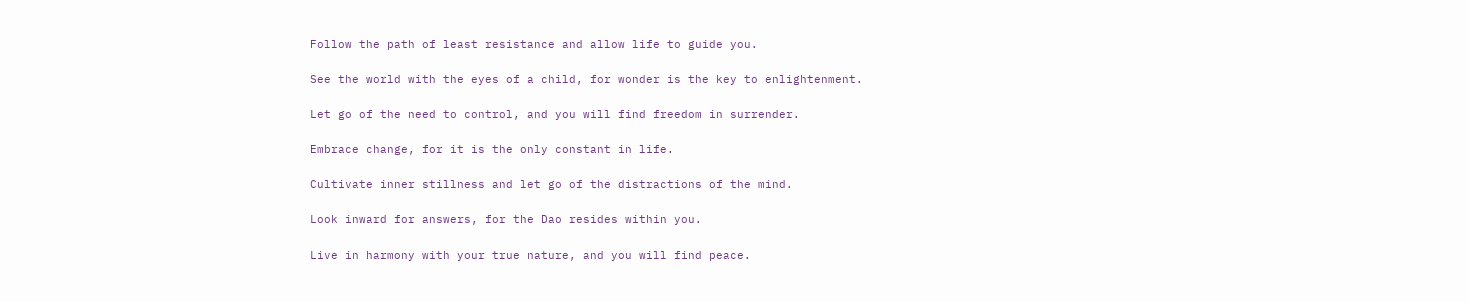Follow the path of least resistance and allow life to guide you.

See the world with the eyes of a child, for wonder is the key to enlightenment.

Let go of the need to control, and you will find freedom in surrender.

Embrace change, for it is the only constant in life.

Cultivate inner stillness and let go of the distractions of the mind.

Look inward for answers, for the Dao resides within you.

Live in harmony with your true nature, and you will find peace.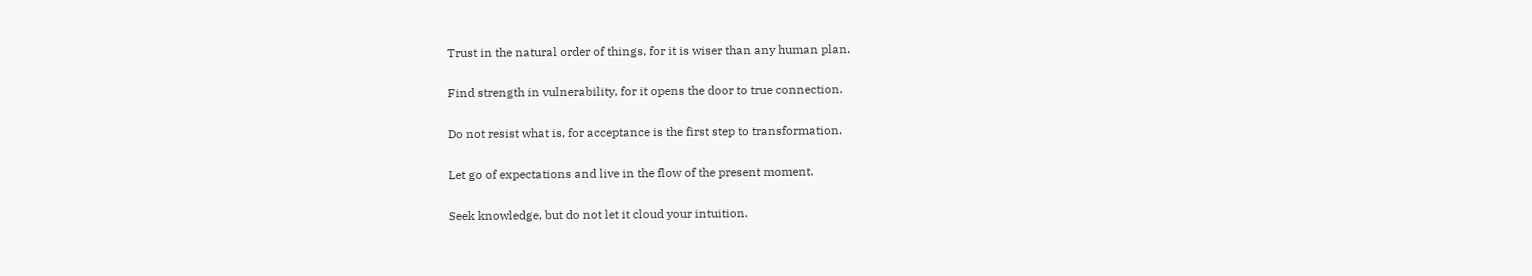Trust in the natural order of things, for it is wiser than any human plan.

Find strength in vulnerability, for it opens the door to true connection.

Do not resist what is, for acceptance is the first step to transformation.

Let go of expectations and live in the flow of the present moment.

Seek knowledge, but do not let it cloud your intuition.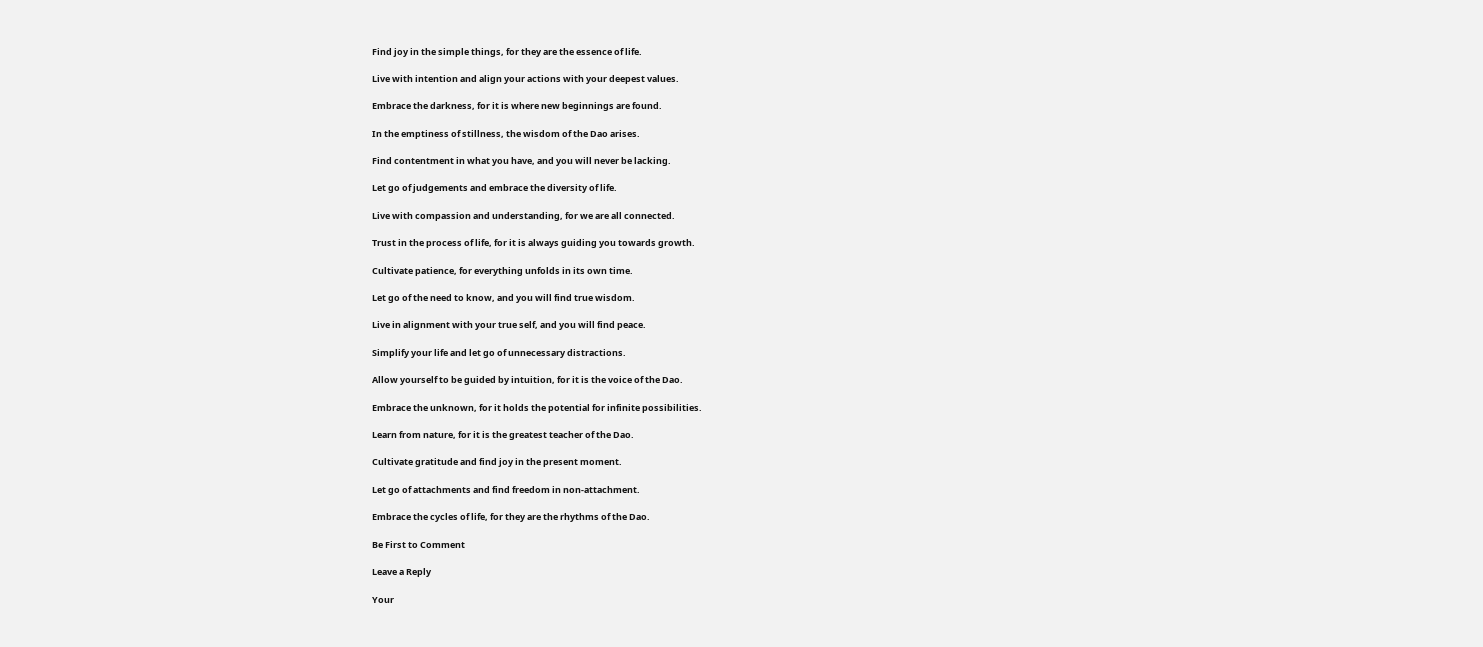Find joy in the simple things, for they are the essence of life.

Live with intention and align your actions with your deepest values.

Embrace the darkness, for it is where new beginnings are found.

In the emptiness of stillness, the wisdom of the Dao arises.

Find contentment in what you have, and you will never be lacking.

Let go of judgements and embrace the diversity of life.

Live with compassion and understanding, for we are all connected.

Trust in the process of life, for it is always guiding you towards growth.

Cultivate patience, for everything unfolds in its own time.

Let go of the need to know, and you will find true wisdom.

Live in alignment with your true self, and you will find peace.

Simplify your life and let go of unnecessary distractions.

Allow yourself to be guided by intuition, for it is the voice of the Dao.

Embrace the unknown, for it holds the potential for infinite possibilities.

Learn from nature, for it is the greatest teacher of the Dao.

Cultivate gratitude and find joy in the present moment.

Let go of attachments and find freedom in non-attachment.

Embrace the cycles of life, for they are the rhythms of the Dao.

Be First to Comment

Leave a Reply

Your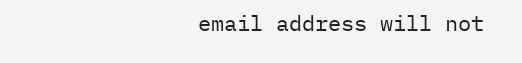email address will not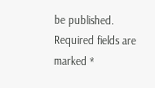be published. Required fields are marked *